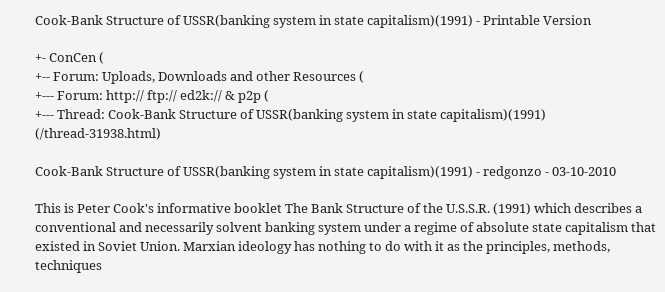Cook-Bank Structure of USSR(banking system in state capitalism)(1991) - Printable Version

+- ConCen (
+-- Forum: Uploads, Downloads and other Resources (
+--- Forum: http:// ftp:// ed2k:// & p2p (
+--- Thread: Cook-Bank Structure of USSR(banking system in state capitalism)(1991) (/thread-31938.html)

Cook-Bank Structure of USSR(banking system in state capitalism)(1991) - redgonzo - 03-10-2010

This is Peter Cook's informative booklet The Bank Structure of the U.S.S.R. (1991) which describes a conventional and necessarily solvent banking system under a regime of absolute state capitalism that existed in Soviet Union. Marxian ideology has nothing to do with it as the principles, methods, techniques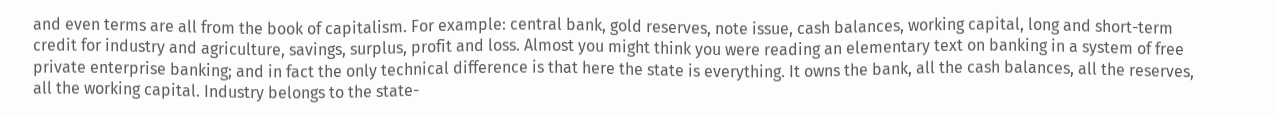and even terms are all from the book of capitalism. For example: central bank, gold reserves, note issue, cash balances, working capital, long and short-term credit for industry and agriculture, savings, surplus, profit and loss. Almost you might think you were reading an elementary text on banking in a system of free private enterprise banking; and in fact the only technical difference is that here the state is everything. It owns the bank, all the cash balances, all the reserves, all the working capital. Industry belongs to the state-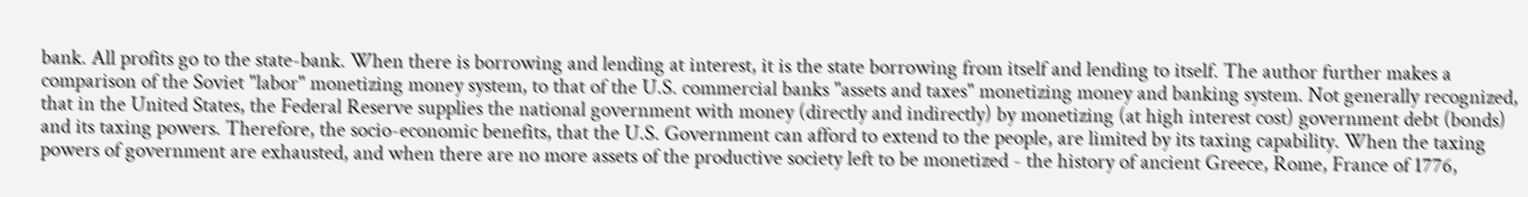bank. All profits go to the state-bank. When there is borrowing and lending at interest, it is the state borrowing from itself and lending to itself. The author further makes a comparison of the Soviet "labor" monetizing money system, to that of the U.S. commercial banks "assets and taxes" monetizing money and banking system. Not generally recognized, that in the United States, the Federal Reserve supplies the national government with money (directly and indirectly) by monetizing (at high interest cost) government debt (bonds) and its taxing powers. Therefore, the socio-economic benefits, that the U.S. Government can afford to extend to the people, are limited by its taxing capability. When the taxing powers of government are exhausted, and when there are no more assets of the productive society left to be monetized - the history of ancient Greece, Rome, France of 1776,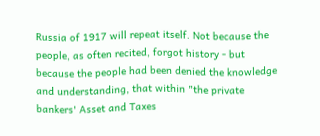Russia of 1917 will repeat itself. Not because the people, as often recited, forgot history - but because the people had been denied the knowledge and understanding, that within "the private bankers' Asset and Taxes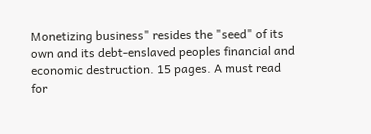Monetizing business" resides the "seed" of its own and its debt-enslaved peoples financial and economic destruction. 15 pages. A must read for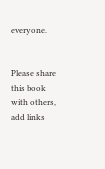everyone.


Please share this book with others, add links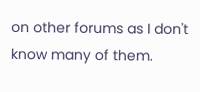on other forums as I don't know many of them.